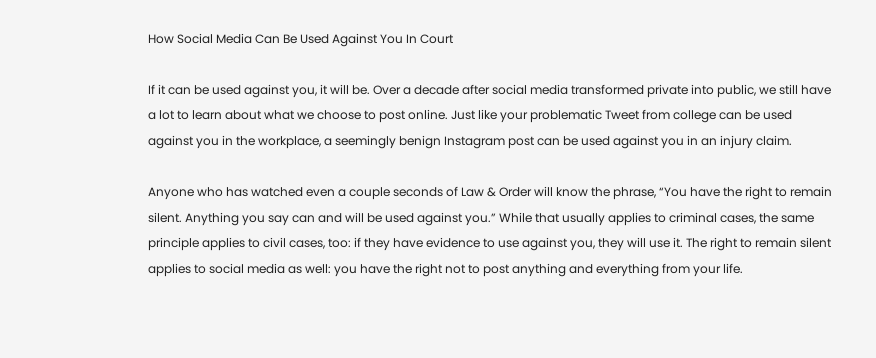How Social Media Can Be Used Against You In Court

If it can be used against you, it will be. Over a decade after social media transformed private into public, we still have a lot to learn about what we choose to post online. Just like your problematic Tweet from college can be used against you in the workplace, a seemingly benign Instagram post can be used against you in an injury claim.

Anyone who has watched even a couple seconds of Law & Order will know the phrase, “You have the right to remain silent. Anything you say can and will be used against you.” While that usually applies to criminal cases, the same principle applies to civil cases, too: if they have evidence to use against you, they will use it. The right to remain silent applies to social media as well: you have the right not to post anything and everything from your life.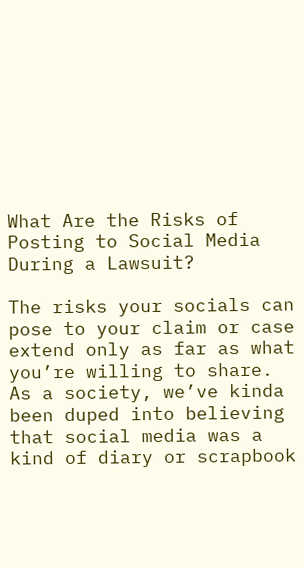What Are the Risks of Posting to Social Media During a Lawsuit?

The risks your socials can pose to your claim or case extend only as far as what you’re willing to share. As a society, we’ve kinda been duped into believing that social media was a kind of diary or scrapbook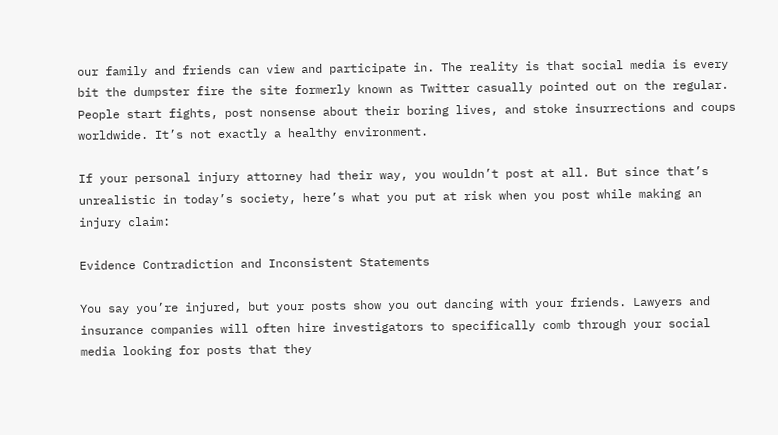our family and friends can view and participate in. The reality is that social media is every bit the dumpster fire the site formerly known as Twitter casually pointed out on the regular. People start fights, post nonsense about their boring lives, and stoke insurrections and coups worldwide. It’s not exactly a healthy environment.

If your personal injury attorney had their way, you wouldn’t post at all. But since that’s unrealistic in today’s society, here’s what you put at risk when you post while making an injury claim:

Evidence Contradiction and Inconsistent Statements

You say you’re injured, but your posts show you out dancing with your friends. Lawyers and insurance companies will often hire investigators to specifically comb through your social media looking for posts that they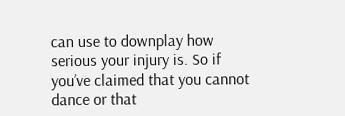can use to downplay how serious your injury is. So if you’ve claimed that you cannot dance or that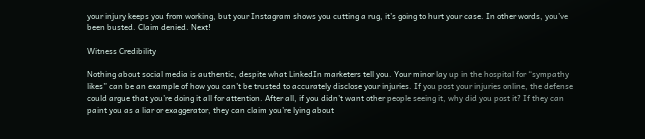your injury keeps you from working, but your Instagram shows you cutting a rug, it’s going to hurt your case. In other words, you’ve been busted. Claim denied. Next!

Witness Credibility

Nothing about social media is authentic, despite what LinkedIn marketers tell you. Your minor lay up in the hospital for “sympathy likes” can be an example of how you can’t be trusted to accurately disclose your injuries. If you post your injuries online, the defense could argue that you’re doing it all for attention. After all, if you didn’t want other people seeing it, why did you post it? If they can paint you as a liar or exaggerator, they can claim you’re lying about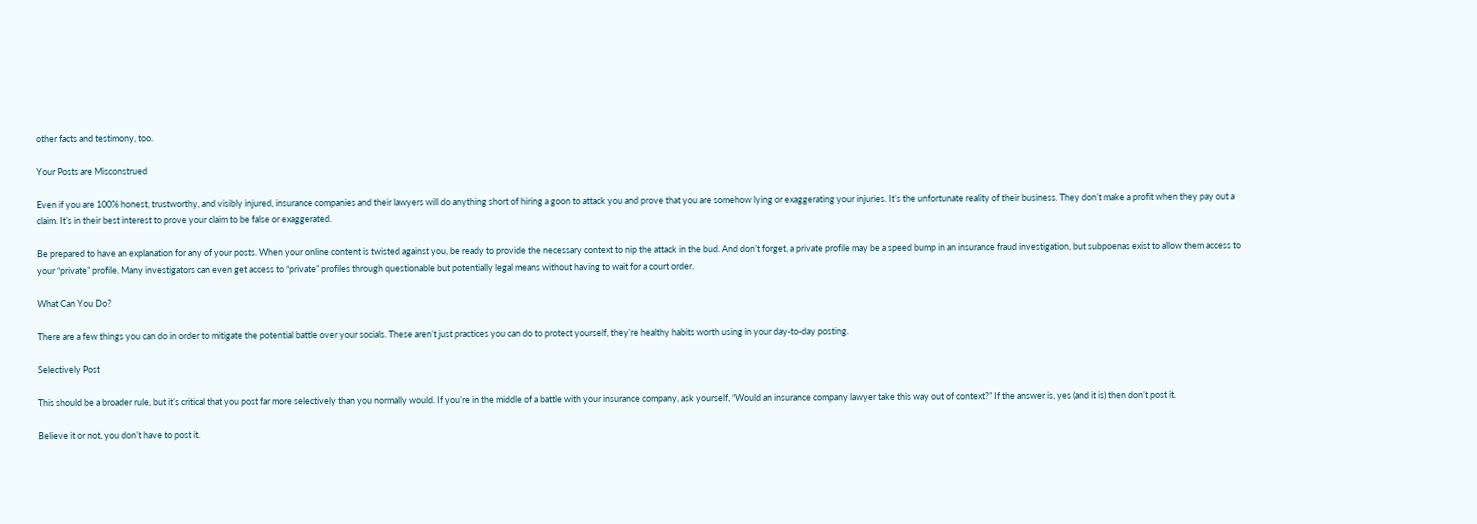other facts and testimony, too.

Your Posts are Misconstrued

Even if you are 100% honest, trustworthy, and visibly injured, insurance companies and their lawyers will do anything short of hiring a goon to attack you and prove that you are somehow lying or exaggerating your injuries. It’s the unfortunate reality of their business. They don’t make a profit when they pay out a claim. It’s in their best interest to prove your claim to be false or exaggerated.

Be prepared to have an explanation for any of your posts. When your online content is twisted against you, be ready to provide the necessary context to nip the attack in the bud. And don’t forget, a private profile may be a speed bump in an insurance fraud investigation, but subpoenas exist to allow them access to your “private” profile. Many investigators can even get access to “private” profiles through questionable but potentially legal means without having to wait for a court order.

What Can You Do?

There are a few things you can do in order to mitigate the potential battle over your socials. These aren’t just practices you can do to protect yourself, they’re healthy habits worth using in your day-to-day posting.

Selectively Post

This should be a broader rule, but it’s critical that you post far more selectively than you normally would. If you’re in the middle of a battle with your insurance company, ask yourself, “Would an insurance company lawyer take this way out of context?” If the answer is, yes (and it is) then don’t post it.

Believe it or not, you don’t have to post it.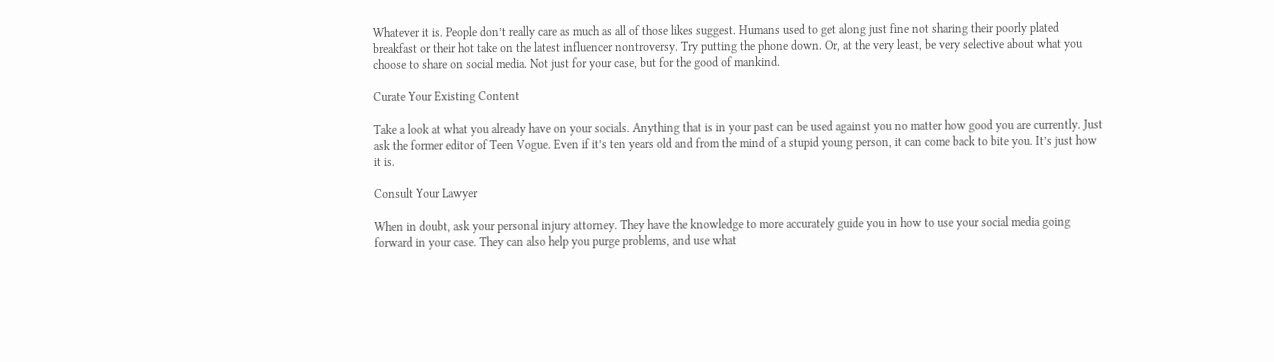Whatever it is. People don’t really care as much as all of those likes suggest. Humans used to get along just fine not sharing their poorly plated breakfast or their hot take on the latest influencer nontroversy. Try putting the phone down. Or, at the very least, be very selective about what you choose to share on social media. Not just for your case, but for the good of mankind.

Curate Your Existing Content

Take a look at what you already have on your socials. Anything that is in your past can be used against you no matter how good you are currently. Just ask the former editor of Teen Vogue. Even if it’s ten years old and from the mind of a stupid young person, it can come back to bite you. It’s just how it is.

Consult Your Lawyer

When in doubt, ask your personal injury attorney. They have the knowledge to more accurately guide you in how to use your social media going forward in your case. They can also help you purge problems, and use what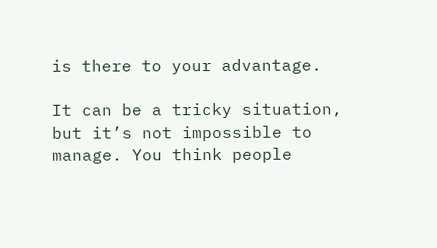is there to your advantage.

It can be a tricky situation, but it’s not impossible to manage. You think people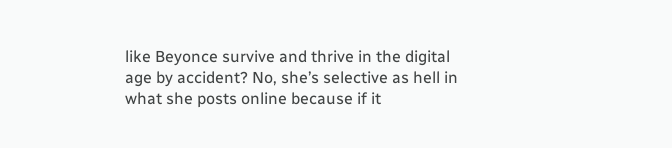like Beyonce survive and thrive in the digital age by accident? No, she’s selective as hell in what she posts online because if it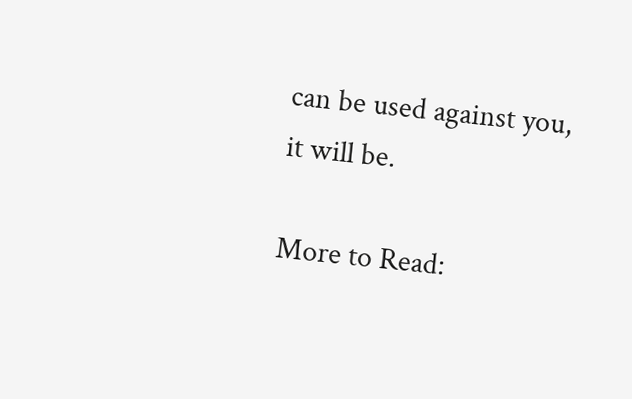can be used against you, it will be.

More to Read: